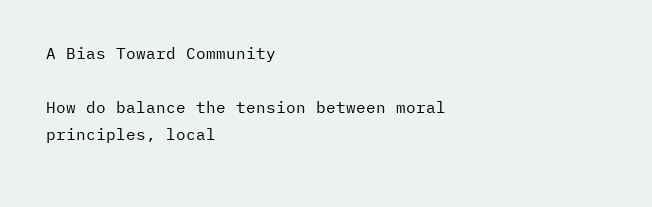A Bias Toward Community

How do balance the tension between moral principles, local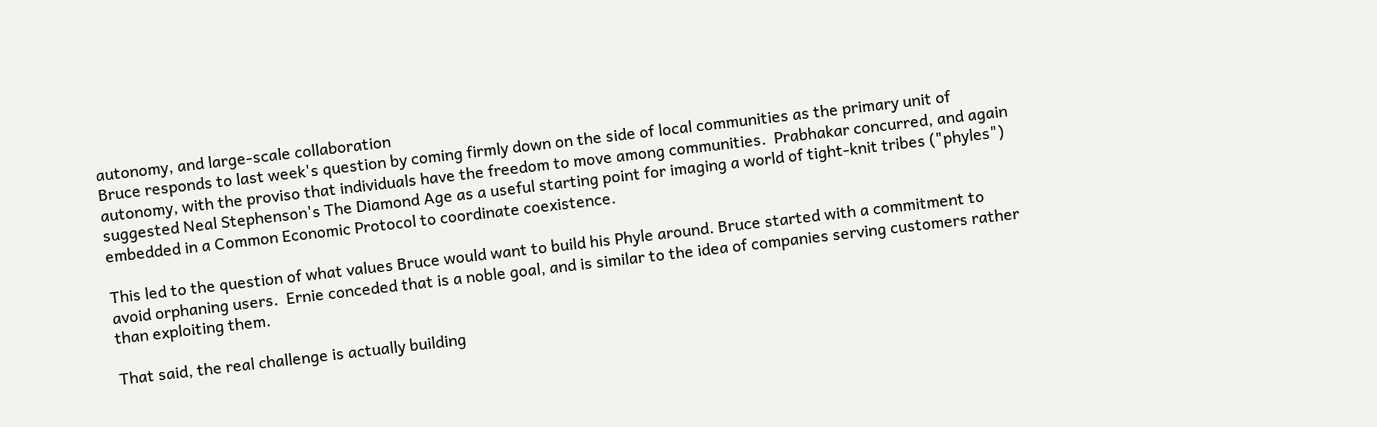autonomy, and large-scale collaboration
Bruce responds to last week's question by coming firmly down on the side of local communities as the primary unit of autonomy, with the proviso that individuals have the freedom to move among communities.  Prabhakar concurred, and again suggested Neal Stephenson's The Diamond Age as a useful starting point for imaging a world of tight-knit tribes ("phyles") embedded in a Common Economic Protocol to coordinate coexistence.

This led to the question of what values Bruce would want to build his Phyle around. Bruce started with a commitment to avoid orphaning users.  Ernie conceded that is a noble goal, and is similar to the idea of companies serving customers rather than exploiting them.

That said, the real challenge is actually building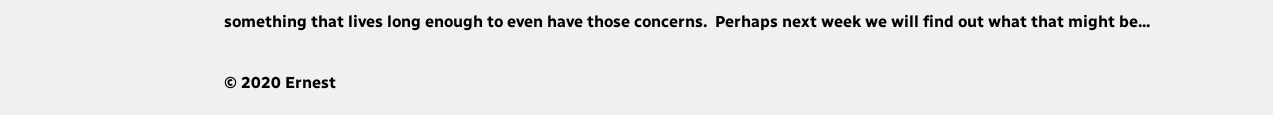something that lives long enough to even have those concerns.  Perhaps next week we will find out what that might be...


© 2020 Ernest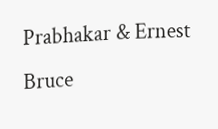Prabhakar & Ernest Bruce